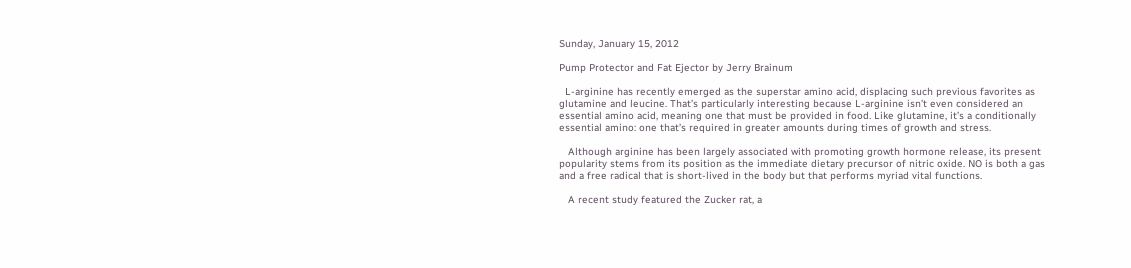Sunday, January 15, 2012

Pump Protector and Fat Ejector by Jerry Brainum

  L-arginine has recently emerged as the superstar amino acid, displacing such previous favorites as glutamine and leucine. That’s particularly interesting because L-arginine isn’t even considered an essential amino acid, meaning one that must be provided in food. Like glutamine, it’s a conditionally essential amino: one that’s required in greater amounts during times of growth and stress.

   Although arginine has been largely associated with promoting growth hormone release, its present popularity stems from its position as the immediate dietary precursor of nitric oxide. NO is both a gas and a free radical that is short-lived in the body but that performs myriad vital functions.

   A recent study featured the Zucker rat, a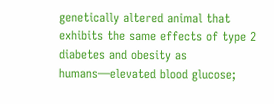genetically altered animal that exhibits the same effects of type 2 diabetes and obesity as humans—elevated blood glucose;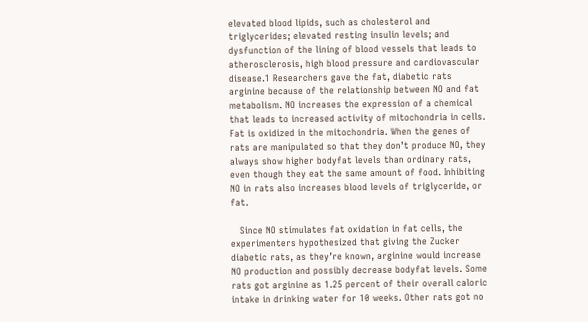elevated blood lipids, such as cholesterol and triglycerides; elevated resting insulin levels; and dysfunction of the lining of blood vessels that leads to atherosclerosis, high blood pressure and cardiovascular disease.1 Researchers gave the fat, diabetic rats arginine because of the relationship between NO and fat metabolism. NO increases the expression of a chemical that leads to increased activity of mitochondria in cells. Fat is oxidized in the mitochondria. When the genes of rats are manipulated so that they don’t produce NO, they always show higher bodyfat levels than ordinary rats, even though they eat the same amount of food. Inhibiting NO in rats also increases blood levels of triglyceride, or fat.

   Since NO stimulates fat oxidation in fat cells, the experimenters hypothesized that giving the Zucker diabetic rats, as they’re known, arginine would increase NO production and possibly decrease bodyfat levels. Some rats got arginine as 1.25 percent of their overall caloric intake in drinking water for 10 weeks. Other rats got no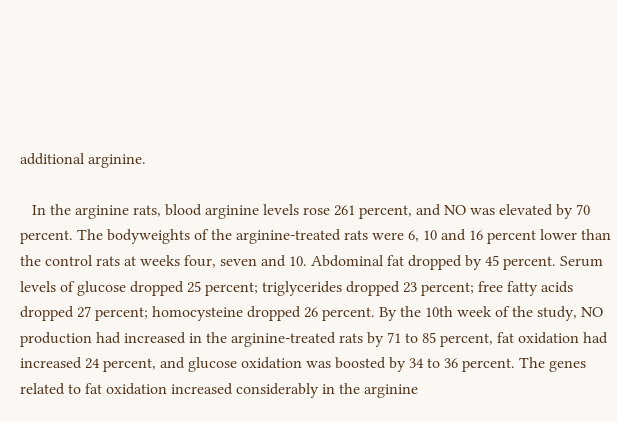additional arginine.

   In the arginine rats, blood arginine levels rose 261 percent, and NO was elevated by 70 percent. The bodyweights of the arginine-treated rats were 6, 10 and 16 percent lower than the control rats at weeks four, seven and 10. Abdominal fat dropped by 45 percent. Serum levels of glucose dropped 25 percent; triglycerides dropped 23 percent; free fatty acids dropped 27 percent; homocysteine dropped 26 percent. By the 10th week of the study, NO production had increased in the arginine-treated rats by 71 to 85 percent, fat oxidation had increased 24 percent, and glucose oxidation was boosted by 34 to 36 percent. The genes related to fat oxidation increased considerably in the arginine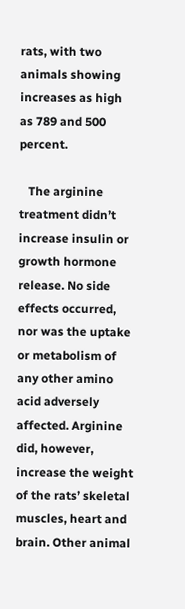rats, with two animals showing increases as high as 789 and 500 percent.

   The arginine treatment didn’t increase insulin or growth hormone release. No side effects occurred, nor was the uptake or metabolism of any other amino acid adversely affected. Arginine did, however, increase the weight of the rats’ skeletal muscles, heart and brain. Other animal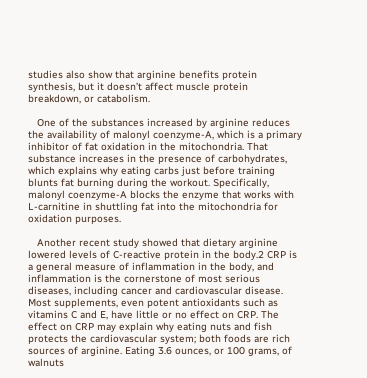studies also show that arginine benefits protein synthesis, but it doesn’t affect muscle protein breakdown, or catabolism.

   One of the substances increased by arginine reduces the availability of malonyl coenzyme-A, which is a primary inhibitor of fat oxidation in the mitochondria. That substance increases in the presence of carbohydrates, which explains why eating carbs just before training blunts fat burning during the workout. Specifically, malonyl coenzyme-A blocks the enzyme that works with L-carnitine in shuttling fat into the mitochondria for oxidation purposes.

   Another recent study showed that dietary arginine lowered levels of C-reactive protein in the body.2 CRP is a general measure of inflammation in the body, and inflammation is the cornerstone of most serious diseases, including cancer and cardiovascular disease. Most supplements, even potent antioxidants such as vitamins C and E, have little or no effect on CRP. The effect on CRP may explain why eating nuts and fish protects the cardiovascular system; both foods are rich sources of arginine. Eating 3.6 ounces, or 100 grams, of walnuts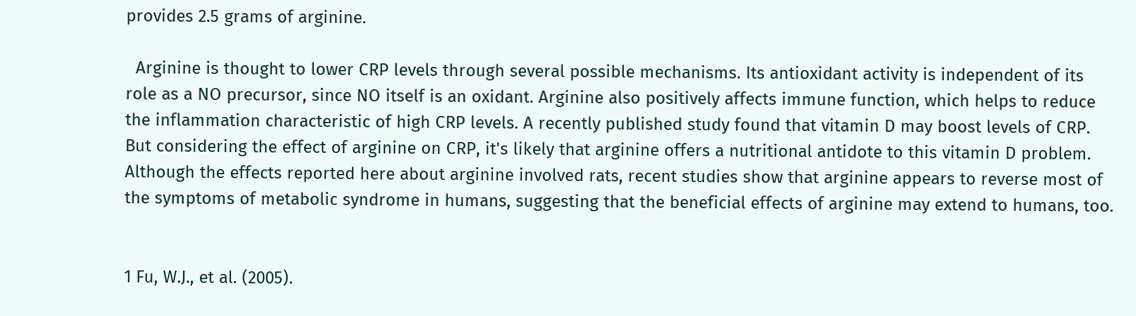provides 2.5 grams of arginine.

  Arginine is thought to lower CRP levels through several possible mechanisms. Its antioxidant activity is independent of its role as a NO precursor, since NO itself is an oxidant. Arginine also positively affects immune function, which helps to reduce the inflammation characteristic of high CRP levels. A recently published study found that vitamin D may boost levels of CRP. But considering the effect of arginine on CRP, it's likely that arginine offers a nutritional antidote to this vitamin D problem. Although the effects reported here about arginine involved rats, recent studies show that arginine appears to reverse most of the symptoms of metabolic syndrome in humans, suggesting that the beneficial effects of arginine may extend to humans, too.


1 Fu, W.J., et al. (2005).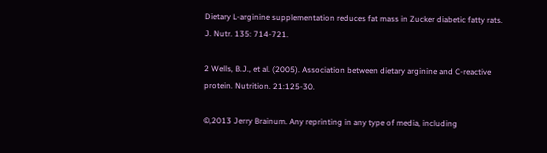Dietary L-arginine supplementation reduces fat mass in Zucker diabetic fatty rats. J. Nutr. 135: 714-721.

2 Wells, B.J., et al. (2005). Association between dietary arginine and C-reactive protein. Nutrition. 21:125-30.

©,2013 Jerry Brainum. Any reprinting in any type of media, including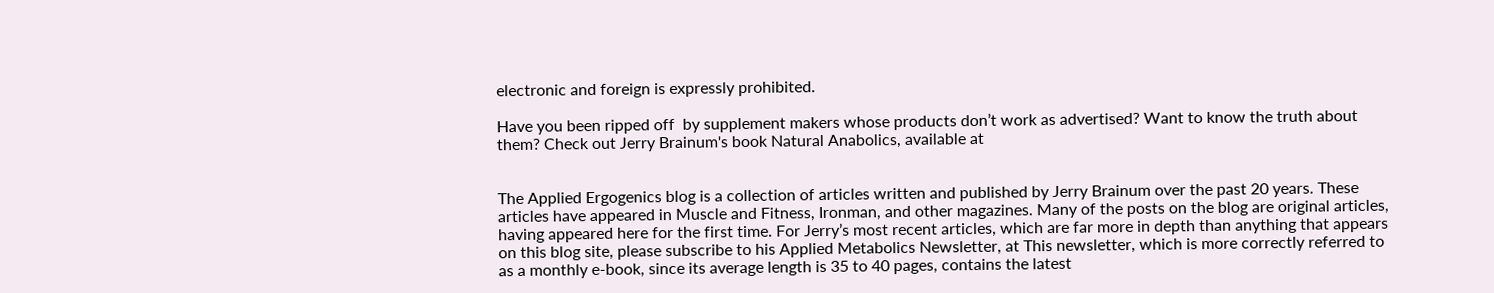electronic and foreign is expressly prohibited.

Have you been ripped off  by supplement makers whose products don’t work as advertised? Want to know the truth about them? Check out Jerry Brainum's book Natural Anabolics, available at


The Applied Ergogenics blog is a collection of articles written and published by Jerry Brainum over the past 20 years. These articles have appeared in Muscle and Fitness, Ironman, and other magazines. Many of the posts on the blog are original articles, having appeared here for the first time. For Jerry’s most recent articles, which are far more in depth than anything that appears on this blog site, please subscribe to his Applied Metabolics Newsletter, at This newsletter, which is more correctly referred to as a monthly e-book, since its average length is 35 to 40 pages, contains the latest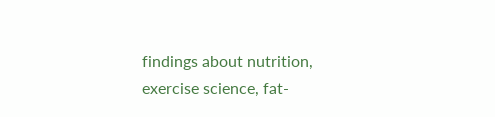findings about nutrition, exercise science, fat-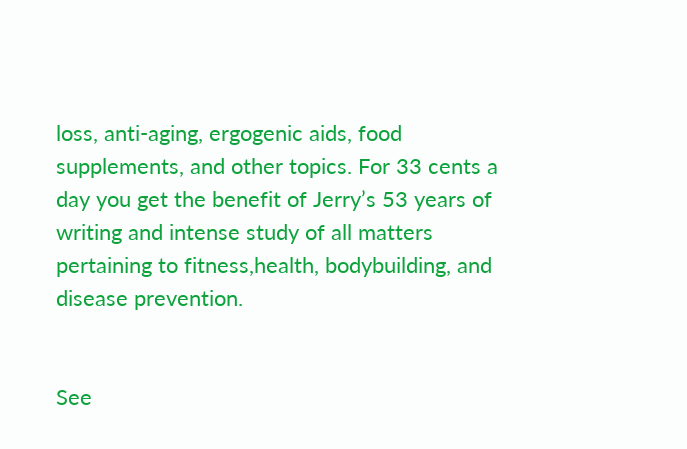loss, anti-aging, ergogenic aids, food supplements, and other topics. For 33 cents a day you get the benefit of Jerry’s 53 years of writing and intense study of all matters pertaining to fitness,health, bodybuilding, and disease prevention.


See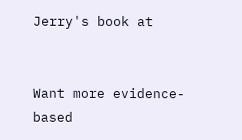Jerry's book at


Want more evidence-based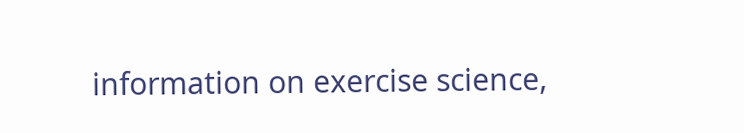information on exercise science,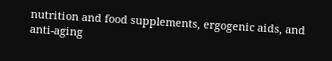nutrition and food supplements, ergogenic aids, and anti-aging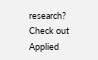research? Check out Applied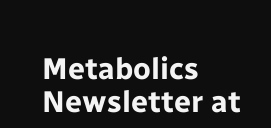Metabolics Newsletter at